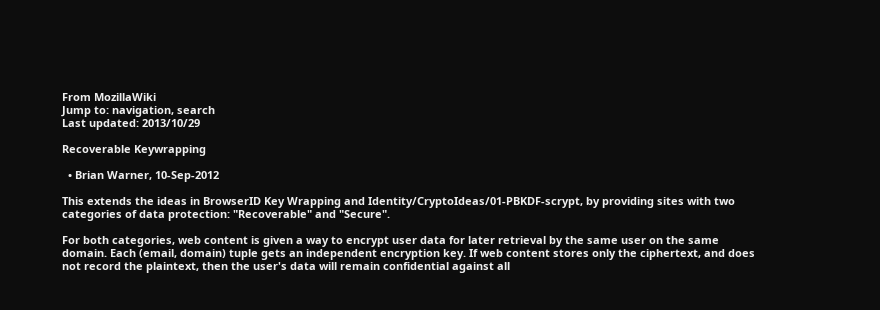From MozillaWiki
Jump to: navigation, search
Last updated: 2013/10/29

Recoverable Keywrapping

  • Brian Warner, 10-Sep-2012

This extends the ideas in BrowserID Key Wrapping and Identity/CryptoIdeas/01-PBKDF-scrypt, by providing sites with two categories of data protection: "Recoverable" and "Secure".

For both categories, web content is given a way to encrypt user data for later retrieval by the same user on the same domain. Each (email, domain) tuple gets an independent encryption key. If web content stores only the ciphertext, and does not record the plaintext, then the user's data will remain confidential against all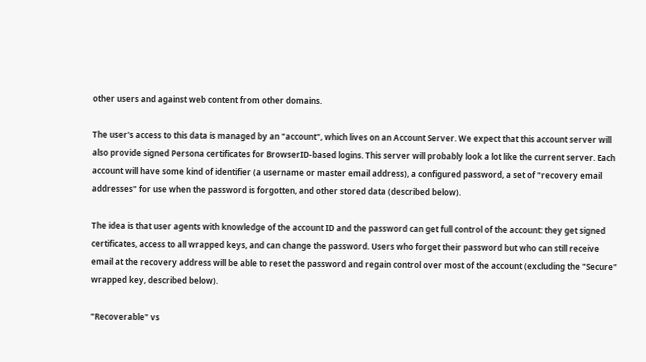other users and against web content from other domains.

The user's access to this data is managed by an "account", which lives on an Account Server. We expect that this account server will also provide signed Persona certificates for BrowserID-based logins. This server will probably look a lot like the current server. Each account will have some kind of identifier (a username or master email address), a configured password, a set of "recovery email addresses" for use when the password is forgotten, and other stored data (described below).

The idea is that user agents with knowledge of the account ID and the password can get full control of the account: they get signed certificates, access to all wrapped keys, and can change the password. Users who forget their password but who can still receive email at the recovery address will be able to reset the password and regain control over most of the account (excluding the "Secure" wrapped key, described below).

"Recoverable" vs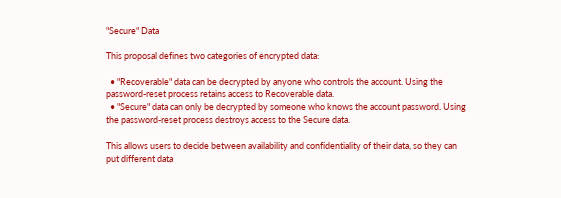"Secure" Data

This proposal defines two categories of encrypted data:

  • "Recoverable" data can be decrypted by anyone who controls the account. Using the password-reset process retains access to Recoverable data.
  • "Secure" data can only be decrypted by someone who knows the account password. Using the password-reset process destroys access to the Secure data.

This allows users to decide between availability and confidentiality of their data, so they can put different data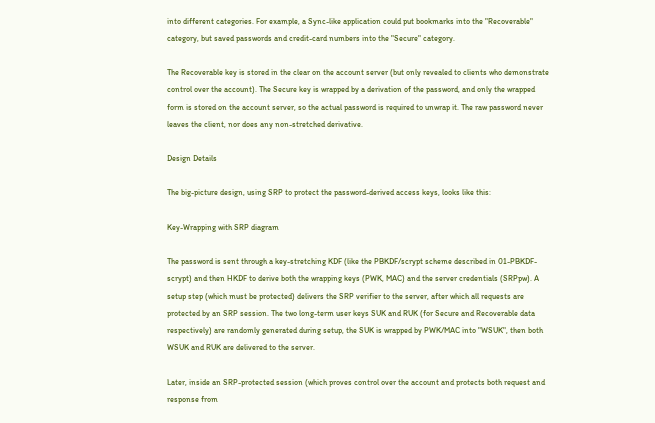into different categories. For example, a Sync-like application could put bookmarks into the "Recoverable" category, but saved passwords and credit-card numbers into the "Secure" category.

The Recoverable key is stored in the clear on the account server (but only revealed to clients who demonstrate control over the account). The Secure key is wrapped by a derivation of the password, and only the wrapped form is stored on the account server, so the actual password is required to unwrap it. The raw password never leaves the client, nor does any non-stretched derivative.

Design Details

The big-picture design, using SRP to protect the password-derived access keys, looks like this:

Key-Wrapping with SRP diagram

The password is sent through a key-stretching KDF (like the PBKDF/scrypt scheme described in 01-PBKDF-scrypt) and then HKDF to derive both the wrapping keys (PWK, MAC) and the server credentials (SRPpw). A setup step (which must be protected) delivers the SRP verifier to the server, after which all requests are protected by an SRP session. The two long-term user keys SUK and RUK (for Secure and Recoverable data respectively) are randomly generated during setup, the SUK is wrapped by PWK/MAC into "WSUK", then both WSUK and RUK are delivered to the server.

Later, inside an SRP-protected session (which proves control over the account and protects both request and response from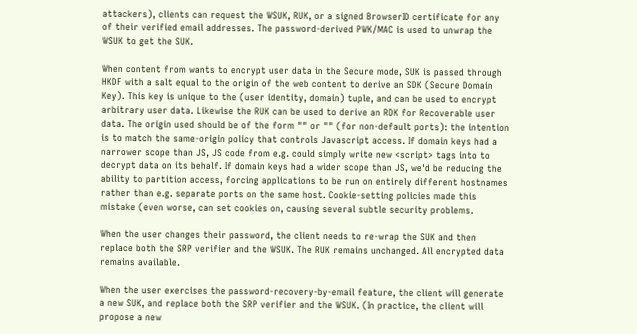attackers), clients can request the WSUK, RUK, or a signed BrowserID certificate for any of their verified email addresses. The password-derived PWK/MAC is used to unwrap the WSUK to get the SUK.

When content from wants to encrypt user data in the Secure mode, SUK is passed through HKDF with a salt equal to the origin of the web content to derive an SDK (Secure Domain Key). This key is unique to the (user identity, domain) tuple, and can be used to encrypt arbitrary user data. Likewise the RUK can be used to derive an RDK for Recoverable user data. The origin used should be of the form "" or "" (for non-default ports): the intention is to match the same-origin policy that controls Javascript access. If domain keys had a narrower scope than JS, JS code from e.g. could simply write new <script> tags into to decrypt data on its behalf. If domain keys had a wider scope than JS, we'd be reducing the ability to partition access, forcing applications to be run on entirely different hostnames rather than e.g. separate ports on the same host. Cookie-setting policies made this mistake (even worse, can set cookies on, causing several subtle security problems.

When the user changes their password, the client needs to re-wrap the SUK and then replace both the SRP verifier and the WSUK. The RUK remains unchanged. All encrypted data remains available.

When the user exercises the password-recovery-by-email feature, the client will generate a new SUK, and replace both the SRP verifier and the WSUK. (In practice, the client will propose a new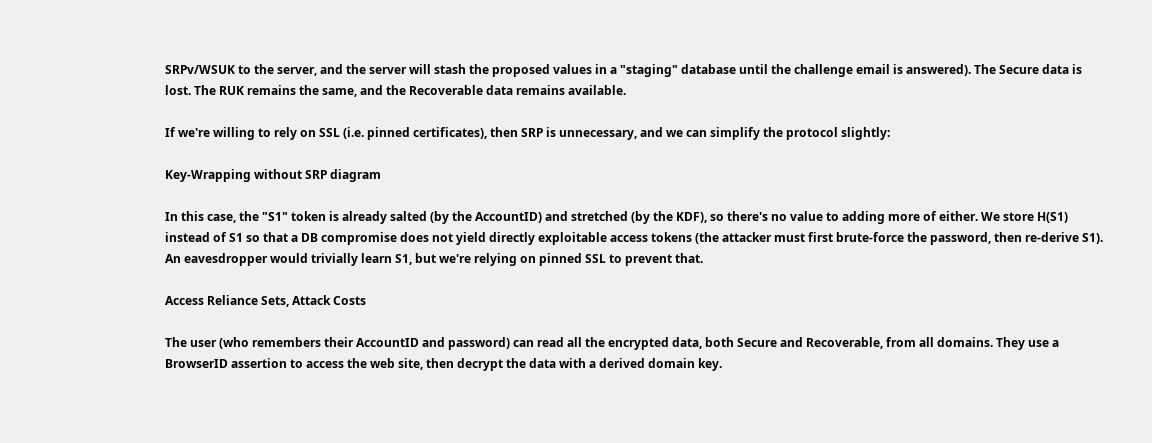SRPv/WSUK to the server, and the server will stash the proposed values in a "staging" database until the challenge email is answered). The Secure data is lost. The RUK remains the same, and the Recoverable data remains available.

If we're willing to rely on SSL (i.e. pinned certificates), then SRP is unnecessary, and we can simplify the protocol slightly:

Key-Wrapping without SRP diagram

In this case, the "S1" token is already salted (by the AccountID) and stretched (by the KDF), so there's no value to adding more of either. We store H(S1) instead of S1 so that a DB compromise does not yield directly exploitable access tokens (the attacker must first brute-force the password, then re-derive S1). An eavesdropper would trivially learn S1, but we're relying on pinned SSL to prevent that.

Access Reliance Sets, Attack Costs

The user (who remembers their AccountID and password) can read all the encrypted data, both Secure and Recoverable, from all domains. They use a BrowserID assertion to access the web site, then decrypt the data with a derived domain key.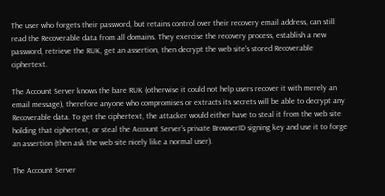The user who forgets their password, but retains control over their recovery email address, can still read the Recoverable data from all domains. They exercise the recovery process, establish a new password, retrieve the RUK, get an assertion, then decrypt the web site's stored Recoverable ciphertext.

The Account Server knows the bare RUK (otherwise it could not help users recover it with merely an email message), therefore anyone who compromises or extracts its secrets will be able to decrypt any Recoverable data. To get the ciphertext, the attacker would either have to steal it from the web site holding that ciphertext, or steal the Account Server's private BrowserID signing key and use it to forge an assertion (then ask the web site nicely like a normal user).

The Account Server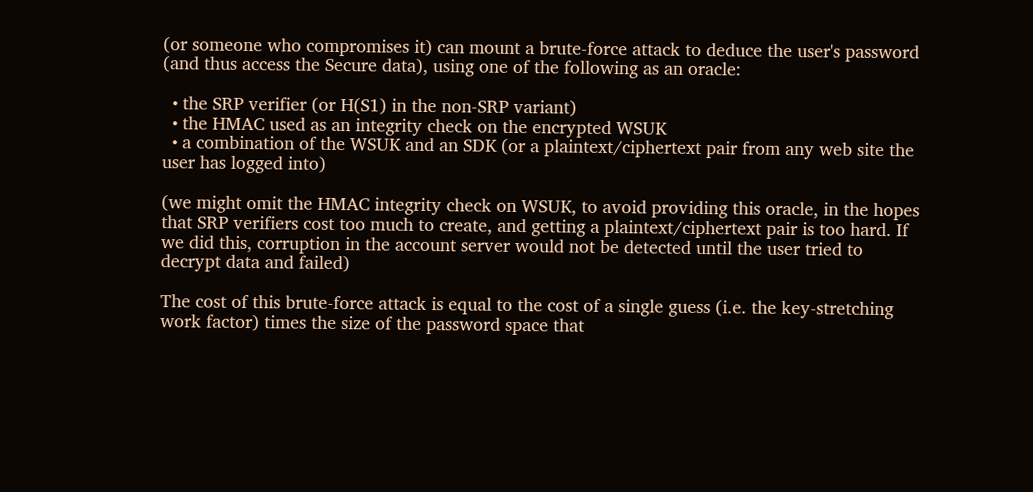(or someone who compromises it) can mount a brute-force attack to deduce the user's password (and thus access the Secure data), using one of the following as an oracle:

  • the SRP verifier (or H(S1) in the non-SRP variant)
  • the HMAC used as an integrity check on the encrypted WSUK
  • a combination of the WSUK and an SDK (or a plaintext/ciphertext pair from any web site the user has logged into)

(we might omit the HMAC integrity check on WSUK, to avoid providing this oracle, in the hopes that SRP verifiers cost too much to create, and getting a plaintext/ciphertext pair is too hard. If we did this, corruption in the account server would not be detected until the user tried to decrypt data and failed)

The cost of this brute-force attack is equal to the cost of a single guess (i.e. the key-stretching work factor) times the size of the password space that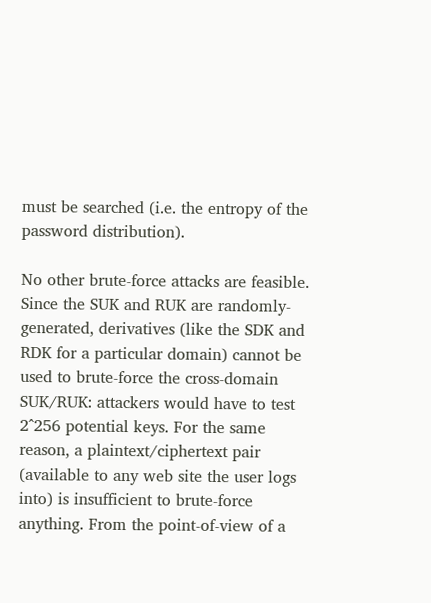must be searched (i.e. the entropy of the password distribution).

No other brute-force attacks are feasible. Since the SUK and RUK are randomly-generated, derivatives (like the SDK and RDK for a particular domain) cannot be used to brute-force the cross-domain SUK/RUK: attackers would have to test 2^256 potential keys. For the same reason, a plaintext/ciphertext pair (available to any web site the user logs into) is insufficient to brute-force anything. From the point-of-view of a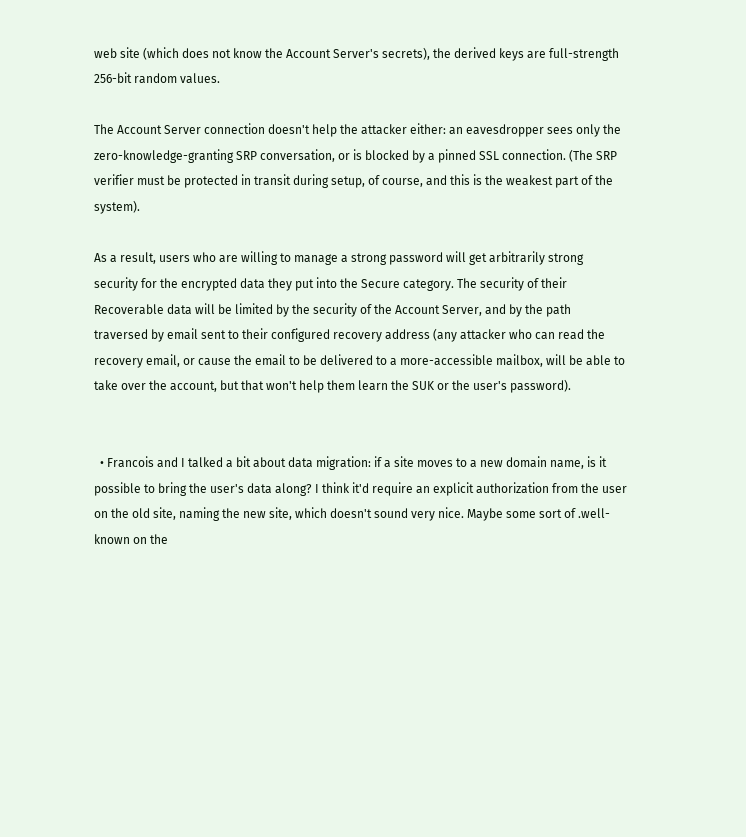web site (which does not know the Account Server's secrets), the derived keys are full-strength 256-bit random values.

The Account Server connection doesn't help the attacker either: an eavesdropper sees only the zero-knowledge-granting SRP conversation, or is blocked by a pinned SSL connection. (The SRP verifier must be protected in transit during setup, of course, and this is the weakest part of the system).

As a result, users who are willing to manage a strong password will get arbitrarily strong security for the encrypted data they put into the Secure category. The security of their Recoverable data will be limited by the security of the Account Server, and by the path traversed by email sent to their configured recovery address (any attacker who can read the recovery email, or cause the email to be delivered to a more-accessible mailbox, will be able to take over the account, but that won't help them learn the SUK or the user's password).


  • Francois and I talked a bit about data migration: if a site moves to a new domain name, is it possible to bring the user's data along? I think it'd require an explicit authorization from the user on the old site, naming the new site, which doesn't sound very nice. Maybe some sort of .well-known on the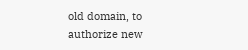old domain, to authorize new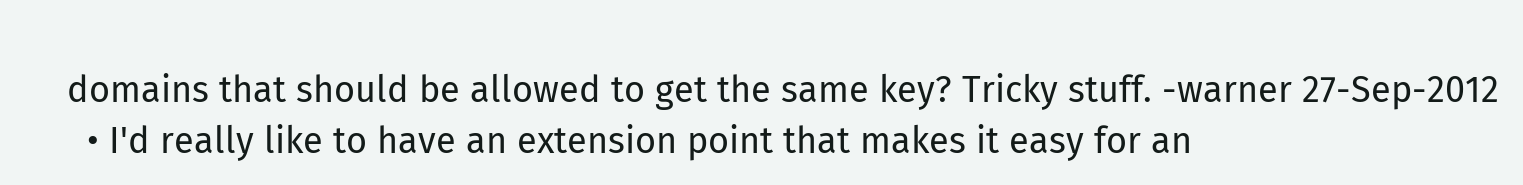domains that should be allowed to get the same key? Tricky stuff. -warner 27-Sep-2012
  • I'd really like to have an extension point that makes it easy for an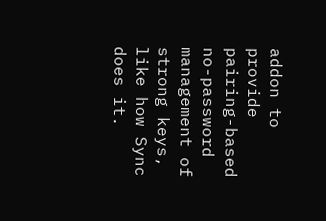addon to provide pairing-based no-password management of strong keys, like how Sync does it.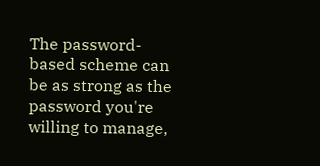The password-based scheme can be as strong as the password you're willing to manage,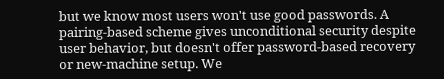but we know most users won't use good passwords. A pairing-based scheme gives unconditional security despite user behavior, but doesn't offer password-based recovery or new-machine setup. We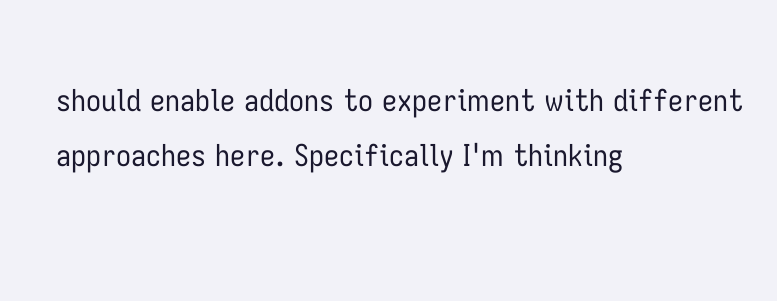should enable addons to experiment with different approaches here. Specifically I'm thinking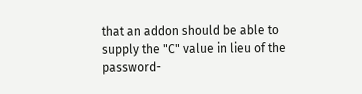that an addon should be able to supply the "C" value in lieu of the password-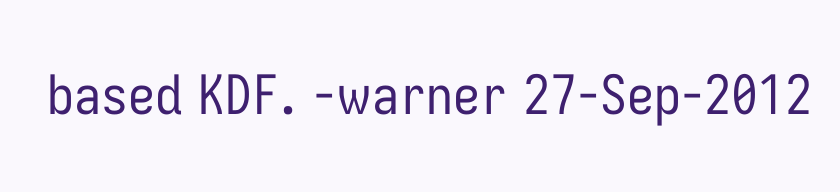based KDF. -warner 27-Sep-2012